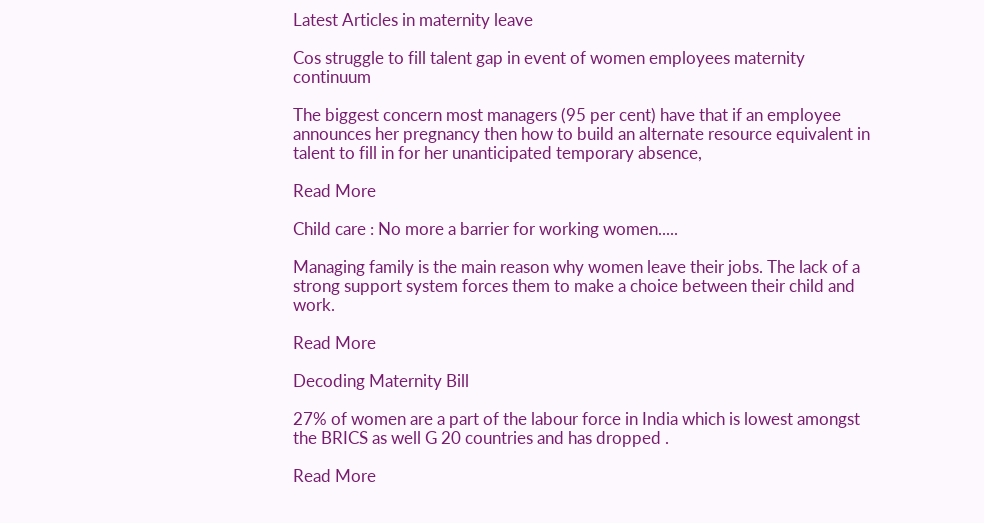Latest Articles in maternity leave

Cos struggle to fill talent gap in event of women employees maternity continuum

The biggest concern most managers (95 per cent) have that if an employee announces her pregnancy then how to build an alternate resource equivalent in talent to fill in for her unanticipated temporary absence,

Read More

Child care : No more a barrier for working women.....

Managing family is the main reason why women leave their jobs. The lack of a strong support system forces them to make a choice between their child and work.

Read More

Decoding Maternity Bill

27% of women are a part of the labour force in India which is lowest amongst the BRICS as well G 20 countries and has dropped .

Read More